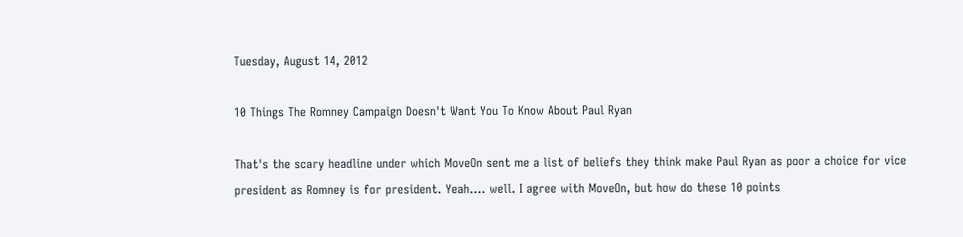Tuesday, August 14, 2012

10 Things The Romney Campaign Doesn't Want You To Know About Paul Ryan

That's the scary headline under which MoveOn sent me a list of beliefs they think make Paul Ryan as poor a choice for vice president as Romney is for president. Yeah.... well. I agree with MoveOn, but how do these 10 points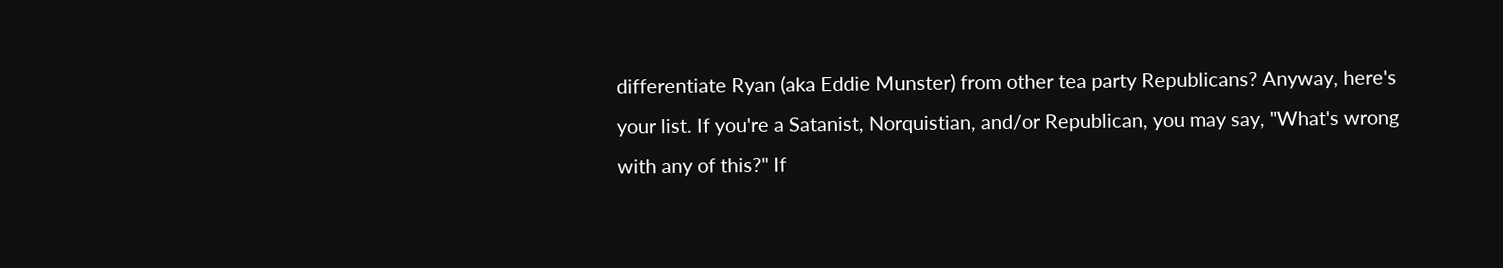differentiate Ryan (aka Eddie Munster) from other tea party Republicans? Anyway, here's your list. If you're a Satanist, Norquistian, and/or Republican, you may say, "What's wrong with any of this?" If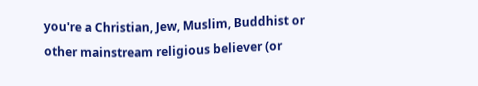you're a Christian, Jew, Muslim, Buddhist or other mainstream religious believer (or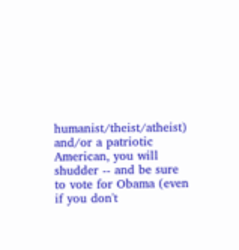humanist/theist/atheist) and/or a patriotic American, you will shudder -- and be sure to vote for Obama (even if you don't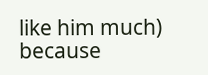like him much) because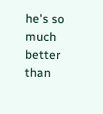he's so much better than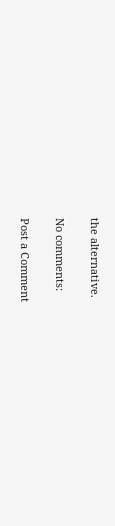the alternative.

No comments:

Post a Comment